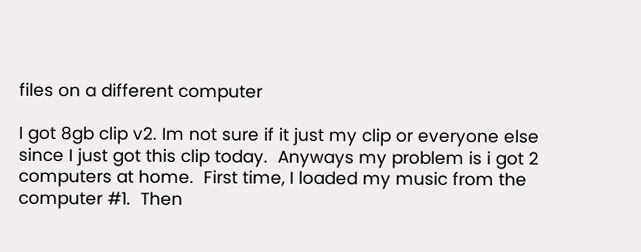files on a different computer

I got 8gb clip v2. Im not sure if it just my clip or everyone else since I just got this clip today.  Anyways my problem is i got 2 computers at home.  First time, I loaded my music from the computer #1.  Then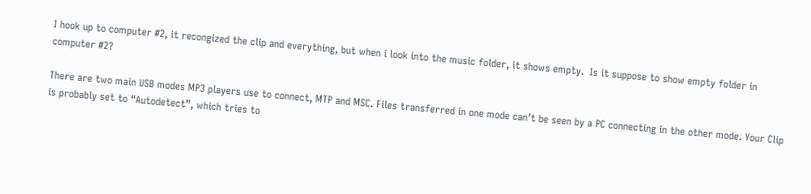I hook up to computer #2, it recongized the clip and everything, but when i look into the music folder, it shows empty.  Is it suppose to show empty folder in computer #2?

There are two main USB modes MP3 players use to connect, MTP and MSC. Files transferred in one mode can’t be seen by a PC connecting in the other mode. Your Clip is probably set to “Autodetect”, which tries to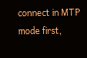connect in MTP mode first,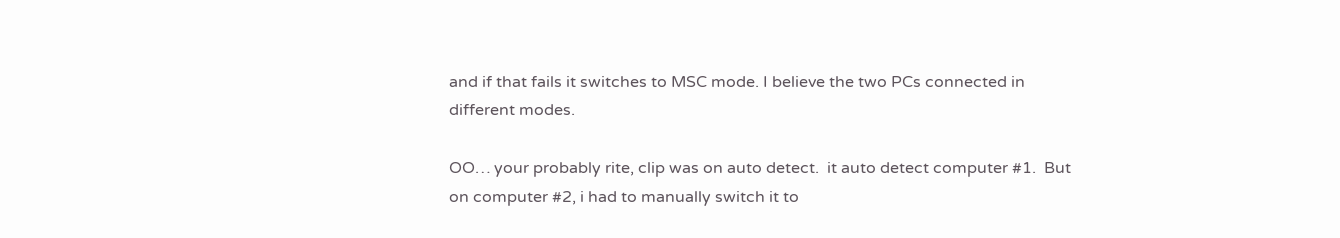and if that fails it switches to MSC mode. I believe the two PCs connected in different modes.

OO… your probably rite, clip was on auto detect.  it auto detect computer #1.  But on computer #2, i had to manually switch it to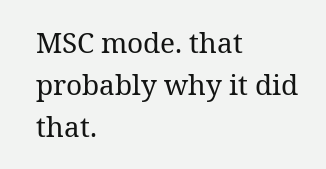MSC mode. that probably why it did that.